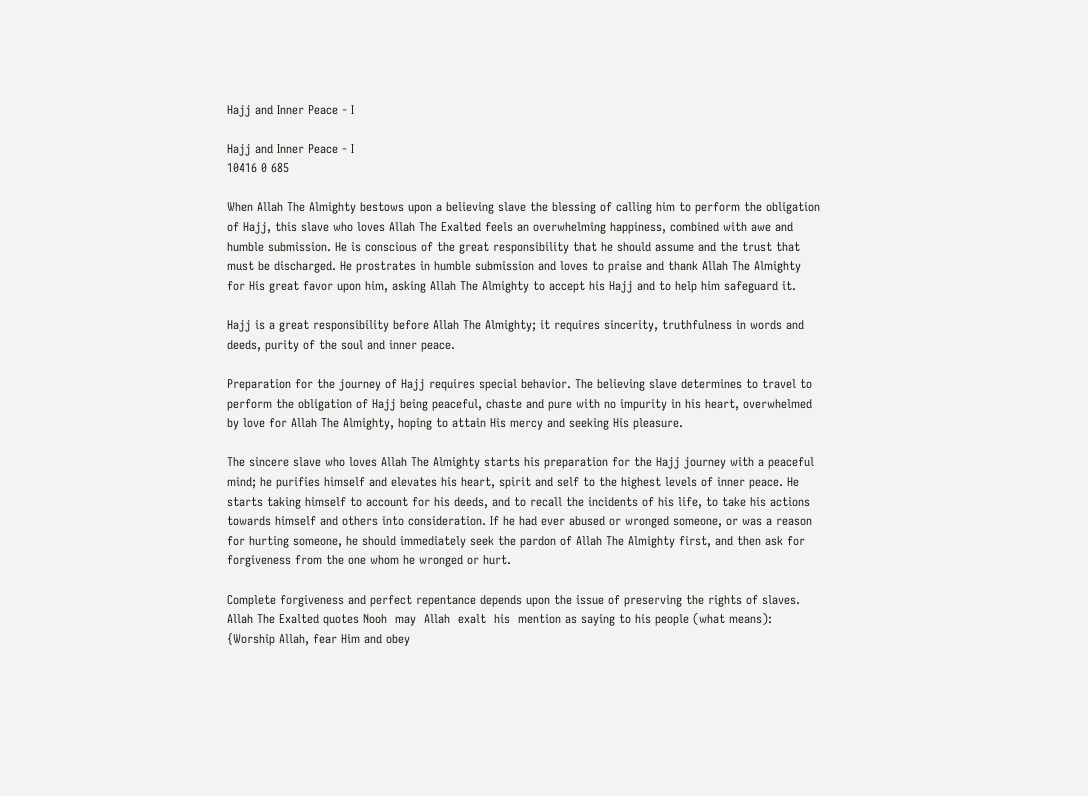Hajj and Inner Peace - I

Hajj and Inner Peace - I
10416 0 685

When Allah The Almighty bestows upon a believing slave the blessing of calling him to perform the obligation of Hajj, this slave who loves Allah The Exalted feels an overwhelming happiness, combined with awe and humble submission. He is conscious of the great responsibility that he should assume and the trust that must be discharged. He prostrates in humble submission and loves to praise and thank Allah The Almighty for His great favor upon him, asking Allah The Almighty to accept his Hajj and to help him safeguard it.

Hajj is a great responsibility before Allah The Almighty; it requires sincerity, truthfulness in words and deeds, purity of the soul and inner peace.

Preparation for the journey of Hajj requires special behavior. The believing slave determines to travel to perform the obligation of Hajj being peaceful, chaste and pure with no impurity in his heart, overwhelmed by love for Allah The Almighty, hoping to attain His mercy and seeking His pleasure.

The sincere slave who loves Allah The Almighty starts his preparation for the Hajj journey with a peaceful mind; he purifies himself and elevates his heart, spirit and self to the highest levels of inner peace. He starts taking himself to account for his deeds, and to recall the incidents of his life, to take his actions towards himself and others into consideration. If he had ever abused or wronged someone, or was a reason for hurting someone, he should immediately seek the pardon of Allah The Almighty first, and then ask for forgiveness from the one whom he wronged or hurt.

Complete forgiveness and perfect repentance depends upon the issue of preserving the rights of slaves. Allah The Exalted quotes Nooh  may  Allah  exalt  his  mention as saying to his people (what means): {Worship Allah, fear Him and obey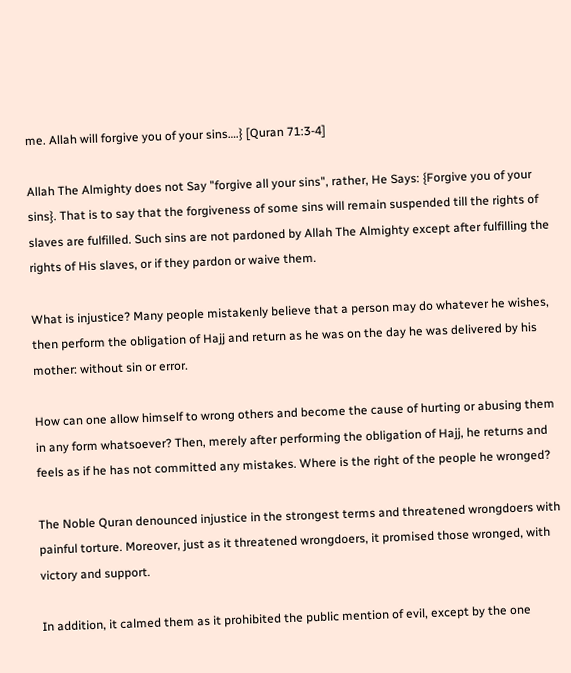me. Allah will forgive you of your sins….} [Quran 71:3-4]

Allah The Almighty does not Say "forgive all your sins", rather, He Says: {Forgive you of your sins}. That is to say that the forgiveness of some sins will remain suspended till the rights of slaves are fulfilled. Such sins are not pardoned by Allah The Almighty except after fulfilling the rights of His slaves, or if they pardon or waive them.

What is injustice? Many people mistakenly believe that a person may do whatever he wishes, then perform the obligation of Hajj and return as he was on the day he was delivered by his mother: without sin or error.

How can one allow himself to wrong others and become the cause of hurting or abusing them in any form whatsoever? Then, merely after performing the obligation of Hajj, he returns and feels as if he has not committed any mistakes. Where is the right of the people he wronged?

The Noble Quran denounced injustice in the strongest terms and threatened wrongdoers with painful torture. Moreover, just as it threatened wrongdoers, it promised those wronged, with victory and support.

In addition, it calmed them as it prohibited the public mention of evil, except by the one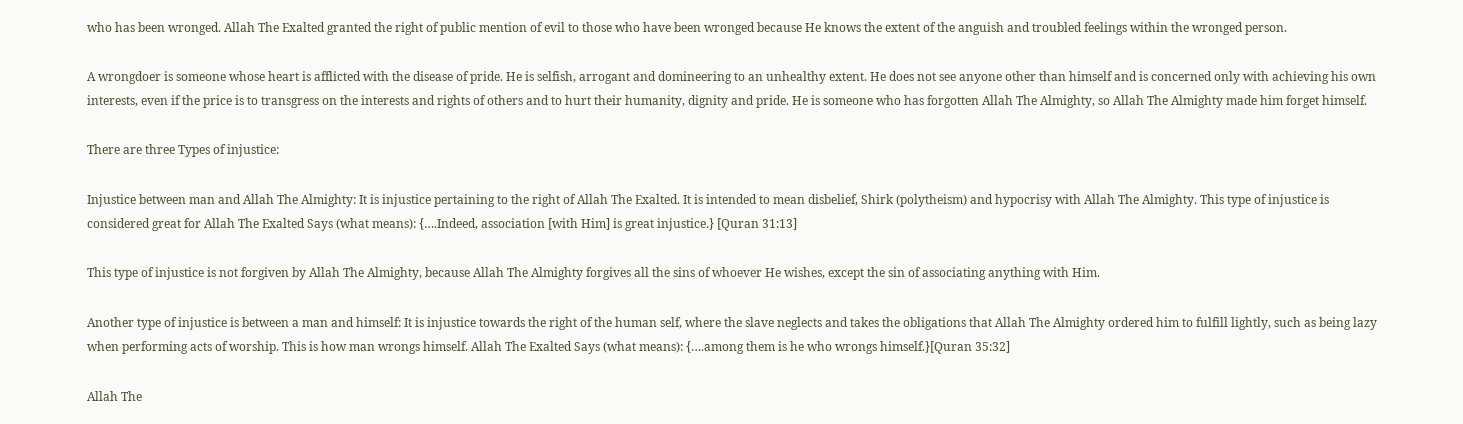who has been wronged. Allah The Exalted granted the right of public mention of evil to those who have been wronged because He knows the extent of the anguish and troubled feelings within the wronged person.

A wrongdoer is someone whose heart is afflicted with the disease of pride. He is selfish, arrogant and domineering to an unhealthy extent. He does not see anyone other than himself and is concerned only with achieving his own interests, even if the price is to transgress on the interests and rights of others and to hurt their humanity, dignity and pride. He is someone who has forgotten Allah The Almighty, so Allah The Almighty made him forget himself.

There are three Types of injustice:

Injustice between man and Allah The Almighty: It is injustice pertaining to the right of Allah The Exalted. It is intended to mean disbelief, Shirk (polytheism) and hypocrisy with Allah The Almighty. This type of injustice is considered great for Allah The Exalted Says (what means): {….Indeed, association [with Him] is great injustice.} [Quran 31:13]

This type of injustice is not forgiven by Allah The Almighty, because Allah The Almighty forgives all the sins of whoever He wishes, except the sin of associating anything with Him.

Another type of injustice is between a man and himself: It is injustice towards the right of the human self, where the slave neglects and takes the obligations that Allah The Almighty ordered him to fulfill lightly, such as being lazy when performing acts of worship. This is how man wrongs himself. Allah The Exalted Says (what means): {….among them is he who wrongs himself.}[Quran 35:32]

Allah The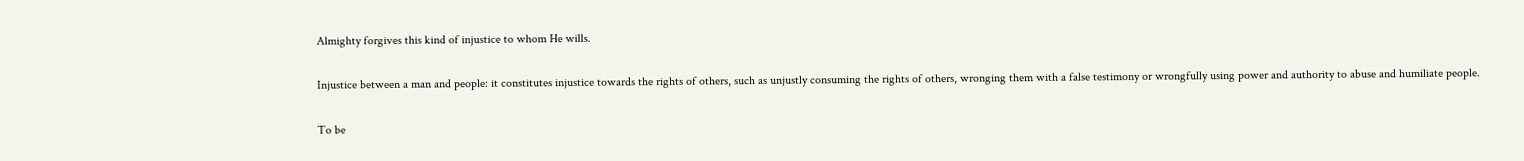Almighty forgives this kind of injustice to whom He wills.

Injustice between a man and people: it constitutes injustice towards the rights of others, such as unjustly consuming the rights of others, wronging them with a false testimony or wrongfully using power and authority to abuse and humiliate people.

To be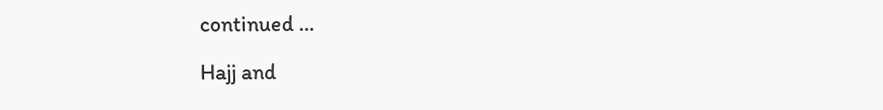continued …

Hajj and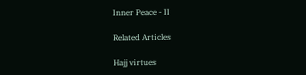Inner Peace - II

Related Articles

Hajj virtues